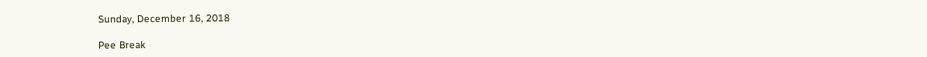Sunday, December 16, 2018

Pee Break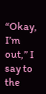“Okay, I’m out,” I say to the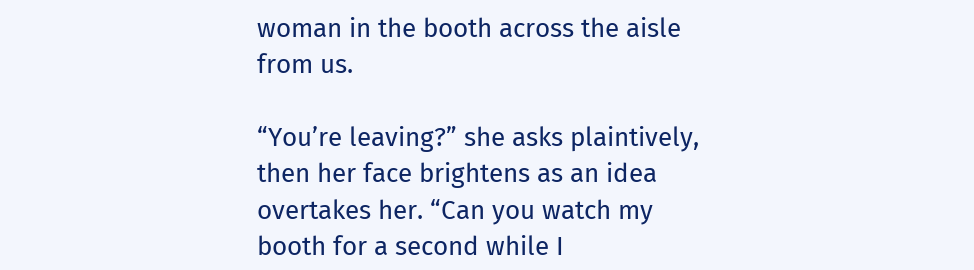woman in the booth across the aisle from us.

“You’re leaving?” she asks plaintively, then her face brightens as an idea overtakes her. “Can you watch my booth for a second while I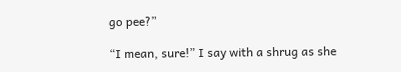go pee?”

“I mean, sure!” I say with a shrug as she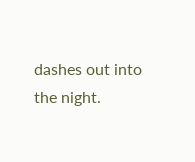dashes out into the night.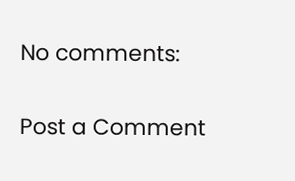No comments:

Post a Comment